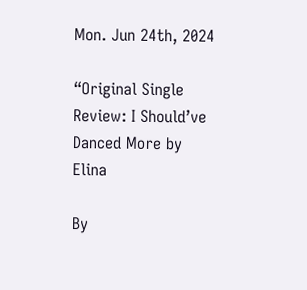Mon. Jun 24th, 2024

“Original Single Review: I Should’ve Danced More by Elina

By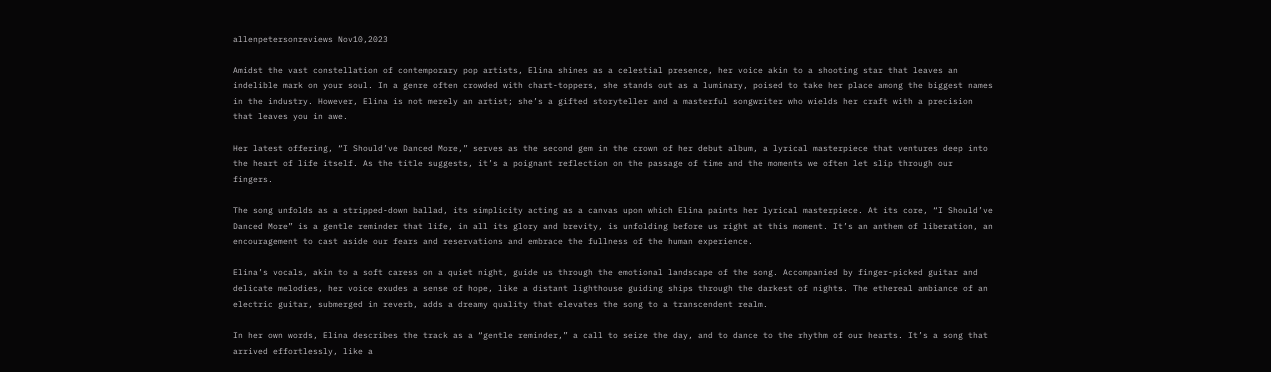allenpetersonreviews Nov10,2023

Amidst the vast constellation of contemporary pop artists, Elina shines as a celestial presence, her voice akin to a shooting star that leaves an indelible mark on your soul. In a genre often crowded with chart-toppers, she stands out as a luminary, poised to take her place among the biggest names in the industry. However, Elina is not merely an artist; she’s a gifted storyteller and a masterful songwriter who wields her craft with a precision that leaves you in awe.

Her latest offering, “I Should’ve Danced More,” serves as the second gem in the crown of her debut album, a lyrical masterpiece that ventures deep into the heart of life itself. As the title suggests, it’s a poignant reflection on the passage of time and the moments we often let slip through our fingers.

The song unfolds as a stripped-down ballad, its simplicity acting as a canvas upon which Elina paints her lyrical masterpiece. At its core, “I Should’ve Danced More” is a gentle reminder that life, in all its glory and brevity, is unfolding before us right at this moment. It’s an anthem of liberation, an encouragement to cast aside our fears and reservations and embrace the fullness of the human experience.

Elina’s vocals, akin to a soft caress on a quiet night, guide us through the emotional landscape of the song. Accompanied by finger-picked guitar and delicate melodies, her voice exudes a sense of hope, like a distant lighthouse guiding ships through the darkest of nights. The ethereal ambiance of an electric guitar, submerged in reverb, adds a dreamy quality that elevates the song to a transcendent realm.

In her own words, Elina describes the track as a “gentle reminder,” a call to seize the day, and to dance to the rhythm of our hearts. It’s a song that arrived effortlessly, like a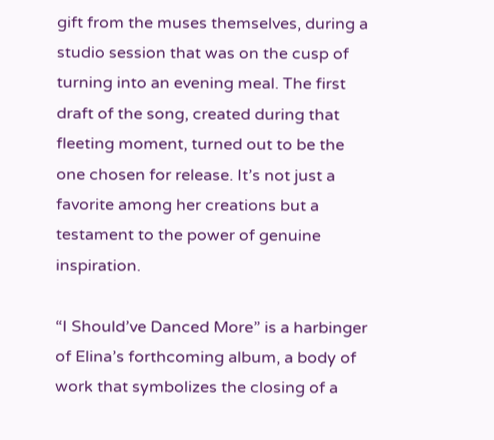gift from the muses themselves, during a studio session that was on the cusp of turning into an evening meal. The first draft of the song, created during that fleeting moment, turned out to be the one chosen for release. It’s not just a favorite among her creations but a testament to the power of genuine inspiration.

“I Should’ve Danced More” is a harbinger of Elina’s forthcoming album, a body of work that symbolizes the closing of a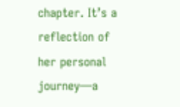chapter. It’s a reflection of her personal journey—a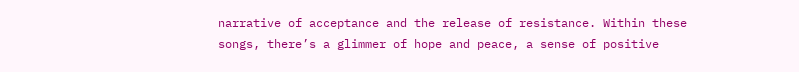narrative of acceptance and the release of resistance. Within these songs, there’s a glimmer of hope and peace, a sense of positive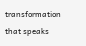transformation that speaks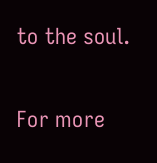to the soul.

For more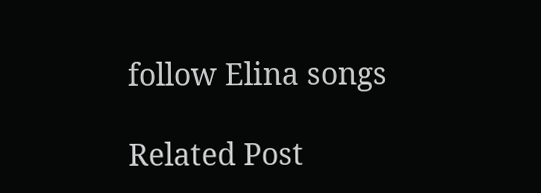follow Elina songs

Related Post